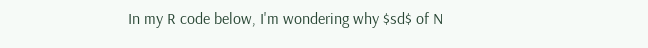In my R code below, I'm wondering why $sd$ of N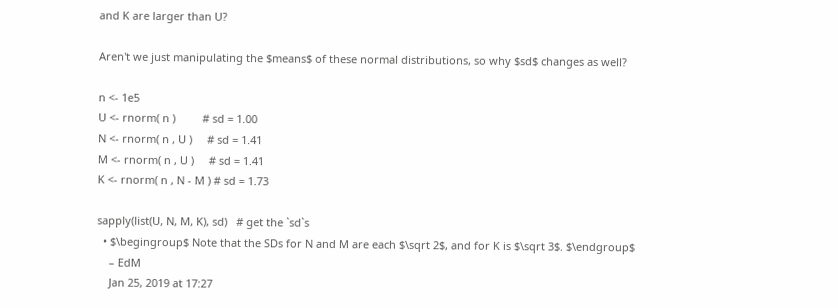and K are larger than U?

Aren't we just manipulating the $means$ of these normal distributions, so why $sd$ changes as well?

n <- 1e5
U <- rnorm( n )         # sd = 1.00
N <- rnorm( n , U )     # sd = 1.41
M <- rnorm( n , U )     # sd = 1.41
K <- rnorm( n , N - M ) # sd = 1.73

sapply(list(U, N, M, K), sd)   # get the `sd`s
  • $\begingroup$ Note that the SDs for N and M are each $\sqrt 2$, and for K is $\sqrt 3$. $\endgroup$
    – EdM
    Jan 25, 2019 at 17:27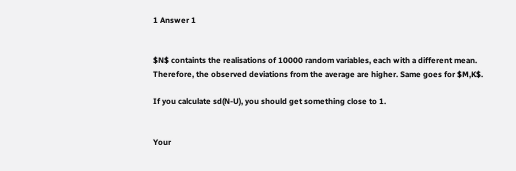1 Answer 1


$N$ containts the realisations of 10000 random variables, each with a different mean. Therefore, the observed deviations from the average are higher. Same goes for $M,K$.

If you calculate sd(N-U), you should get something close to 1.


Your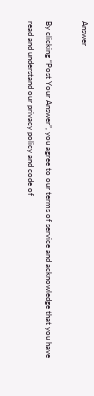Answer

By clicking “Post Your Answer”, you agree to our terms of service and acknowledge that you have read and understand our privacy policy and code of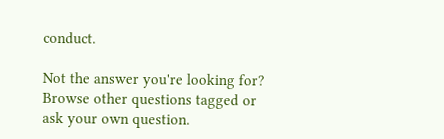conduct.

Not the answer you're looking for? Browse other questions tagged or ask your own question.